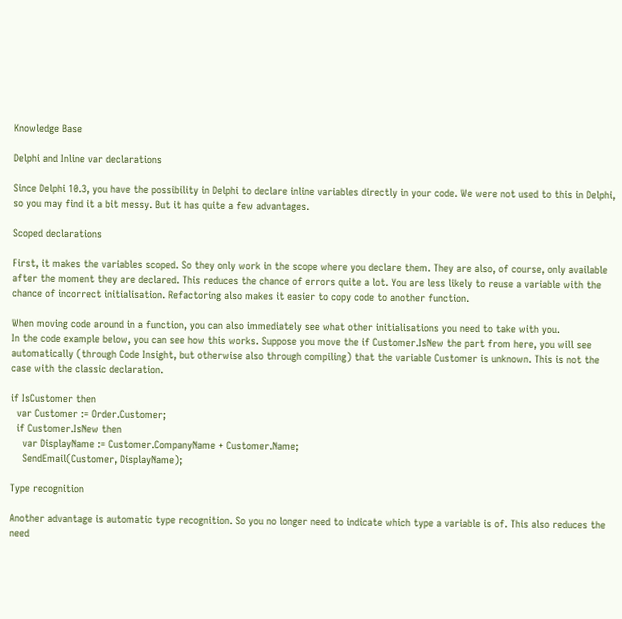Knowledge Base

Delphi and Inline var declarations

Since Delphi 10.3, you have the possibility in Delphi to declare inline variables directly in your code. We were not used to this in Delphi, so you may find it a bit messy. But it has quite a few advantages.

Scoped declarations

First, it makes the variables scoped. So they only work in the scope where you declare them. They are also, of course, only available after the moment they are declared. This reduces the chance of errors quite a lot. You are less likely to reuse a variable with the chance of incorrect initialisation. Refactoring also makes it easier to copy code to another function.

When moving code around in a function, you can also immediately see what other initialisations you need to take with you.
In the code example below, you can see how this works. Suppose you move the if Customer.IsNew the part from here, you will see automatically (through Code Insight, but otherwise also through compiling) that the variable Customer is unknown. This is not the case with the classic declaration.

if IsCustomer then
  var Customer := Order.Customer;
  if Customer.IsNew then
    var DisplayName := Customer.CompanyName + Customer.Name;
    SendEmail(Customer, DisplayName);

Type recognition

Another advantage is automatic type recognition. So you no longer need to indicate which type a variable is of. This also reduces the need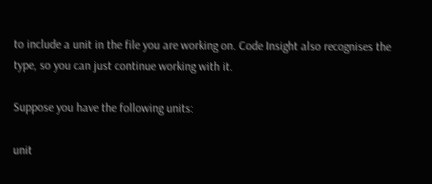to include a unit in the file you are working on. Code Insight also recognises the type, so you can just continue working with it.

Suppose you have the following units:

unit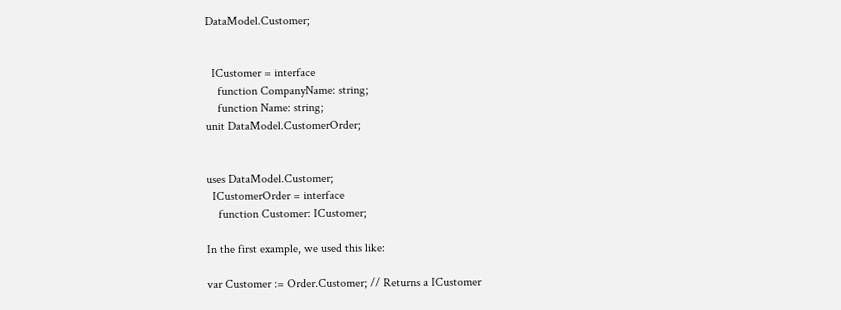DataModel.Customer;


  ICustomer = interface
    function CompanyName: string;
    function Name: string;
unit DataModel.CustomerOrder;


uses DataModel.Customer;
  ICustomerOrder = interface
    function Customer: ICustomer;

In the first example, we used this like:

var Customer := Order.Customer; // Returns a ICustomer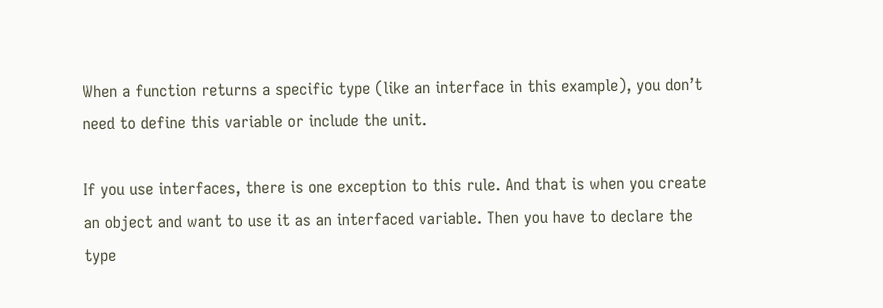When a function returns a specific type (like an interface in this example), you don’t need to define this variable or include the unit.

If you use interfaces, there is one exception to this rule. And that is when you create an object and want to use it as an interfaced variable. Then you have to declare the type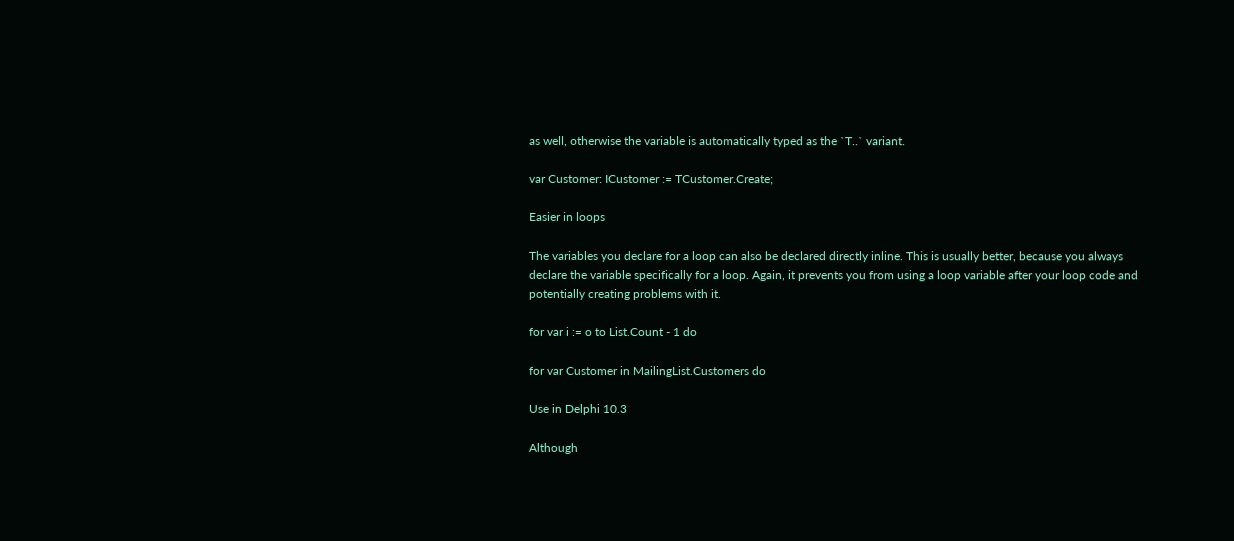as well, otherwise the variable is automatically typed as the `T..` variant.

var Customer: ICustomer := TCustomer.Create;

Easier in loops

The variables you declare for a loop can also be declared directly inline. This is usually better, because you always declare the variable specifically for a loop. Again, it prevents you from using a loop variable after your loop code and potentially creating problems with it.

for var i := o to List.Count - 1 do

for var Customer in MailingList.Customers do

Use in Delphi 10.3

Although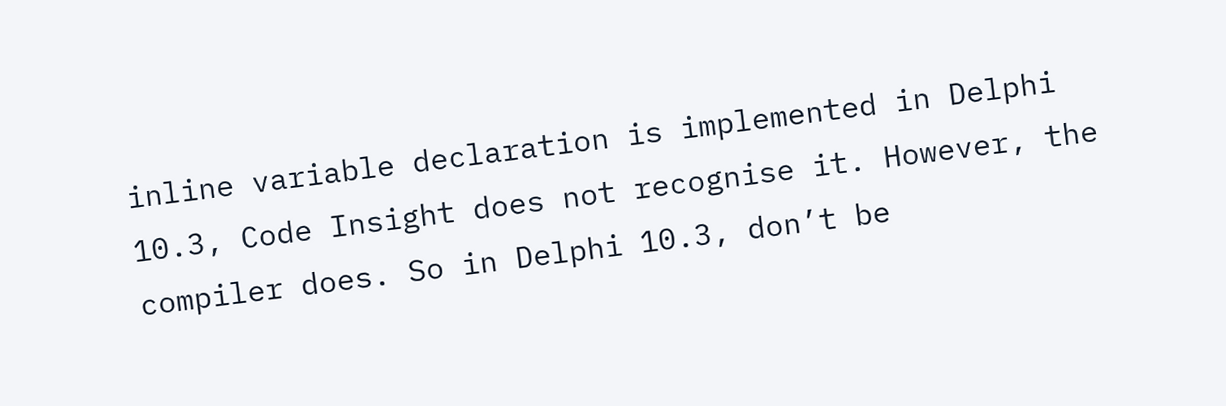inline variable declaration is implemented in Delphi 10.3, Code Insight does not recognise it. However, the compiler does. So in Delphi 10.3, don’t be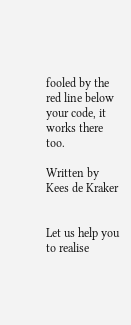fooled by the red line below your code, it works there too.

Written by Kees de Kraker


Let us help you to realise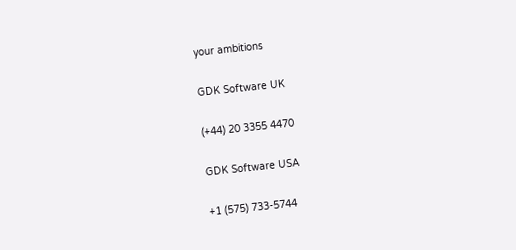your ambitions

GDK Software UK

(+44) 20 3355 4470

GDK Software USA

+1 (575) 733-5744